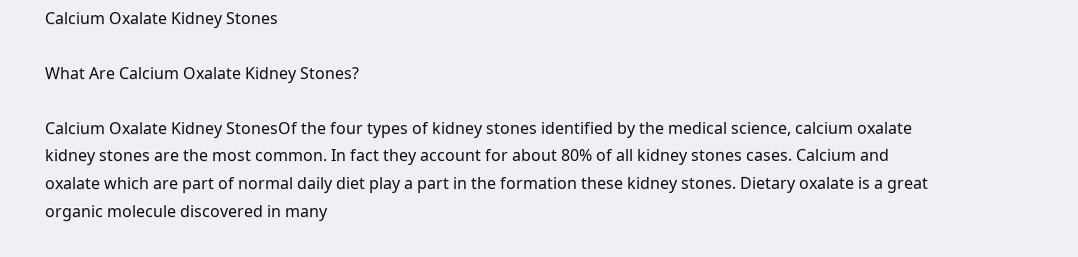Calcium Oxalate Kidney Stones

What Are Calcium Oxalate Kidney Stones?

Calcium Oxalate Kidney StonesOf the four types of kidney stones identified by the medical science, calcium oxalate kidney stones are the most common. In fact they account for about 80% of all kidney stones cases. Calcium and oxalate which are part of normal daily diet play a part in the formation these kidney stones. Dietary oxalate is a great organic molecule discovered in many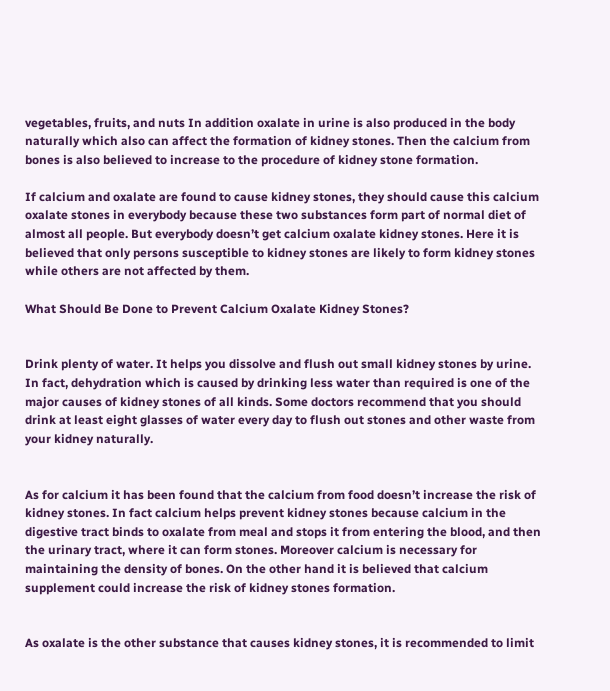vegetables, fruits, and nuts In addition oxalate in urine is also produced in the body naturally which also can affect the formation of kidney stones. Then the calcium from bones is also believed to increase to the procedure of kidney stone formation.

If calcium and oxalate are found to cause kidney stones, they should cause this calcium oxalate stones in everybody because these two substances form part of normal diet of almost all people. But everybody doesn’t get calcium oxalate kidney stones. Here it is believed that only persons susceptible to kidney stones are likely to form kidney stones while others are not affected by them.

What Should Be Done to Prevent Calcium Oxalate Kidney Stones?


Drink plenty of water. It helps you dissolve and flush out small kidney stones by urine. In fact, dehydration which is caused by drinking less water than required is one of the major causes of kidney stones of all kinds. Some doctors recommend that you should drink at least eight glasses of water every day to flush out stones and other waste from your kidney naturally.


As for calcium it has been found that the calcium from food doesn’t increase the risk of kidney stones. In fact calcium helps prevent kidney stones because calcium in the digestive tract binds to oxalate from meal and stops it from entering the blood, and then the urinary tract, where it can form stones. Moreover calcium is necessary for maintaining the density of bones. On the other hand it is believed that calcium supplement could increase the risk of kidney stones formation.


As oxalate is the other substance that causes kidney stones, it is recommended to limit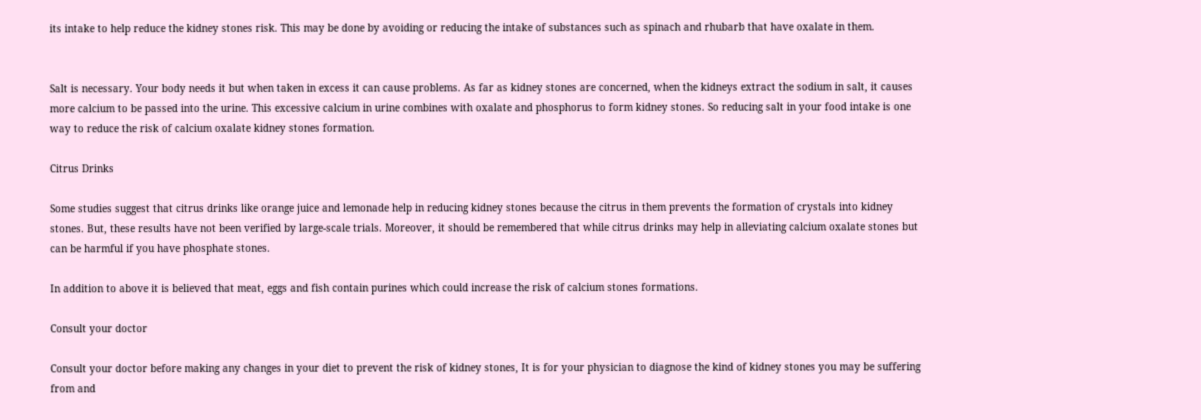its intake to help reduce the kidney stones risk. This may be done by avoiding or reducing the intake of substances such as spinach and rhubarb that have oxalate in them.


Salt is necessary. Your body needs it but when taken in excess it can cause problems. As far as kidney stones are concerned, when the kidneys extract the sodium in salt, it causes more calcium to be passed into the urine. This excessive calcium in urine combines with oxalate and phosphorus to form kidney stones. So reducing salt in your food intake is one way to reduce the risk of calcium oxalate kidney stones formation.

Citrus Drinks

Some studies suggest that citrus drinks like orange juice and lemonade help in reducing kidney stones because the citrus in them prevents the formation of crystals into kidney stones. But, these results have not been verified by large-scale trials. Moreover, it should be remembered that while citrus drinks may help in alleviating calcium oxalate stones but can be harmful if you have phosphate stones.

In addition to above it is believed that meat, eggs and fish contain purines which could increase the risk of calcium stones formations.

Consult your doctor

Consult your doctor before making any changes in your diet to prevent the risk of kidney stones, It is for your physician to diagnose the kind of kidney stones you may be suffering from and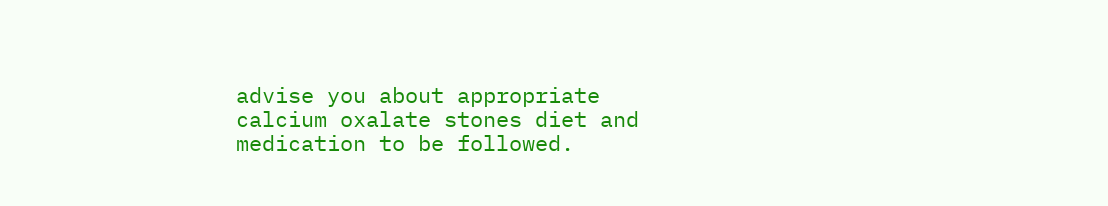advise you about appropriate calcium oxalate stones diet and medication to be followed.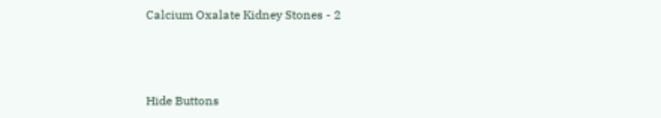Calcium Oxalate Kidney Stones - 2



Hide Buttons